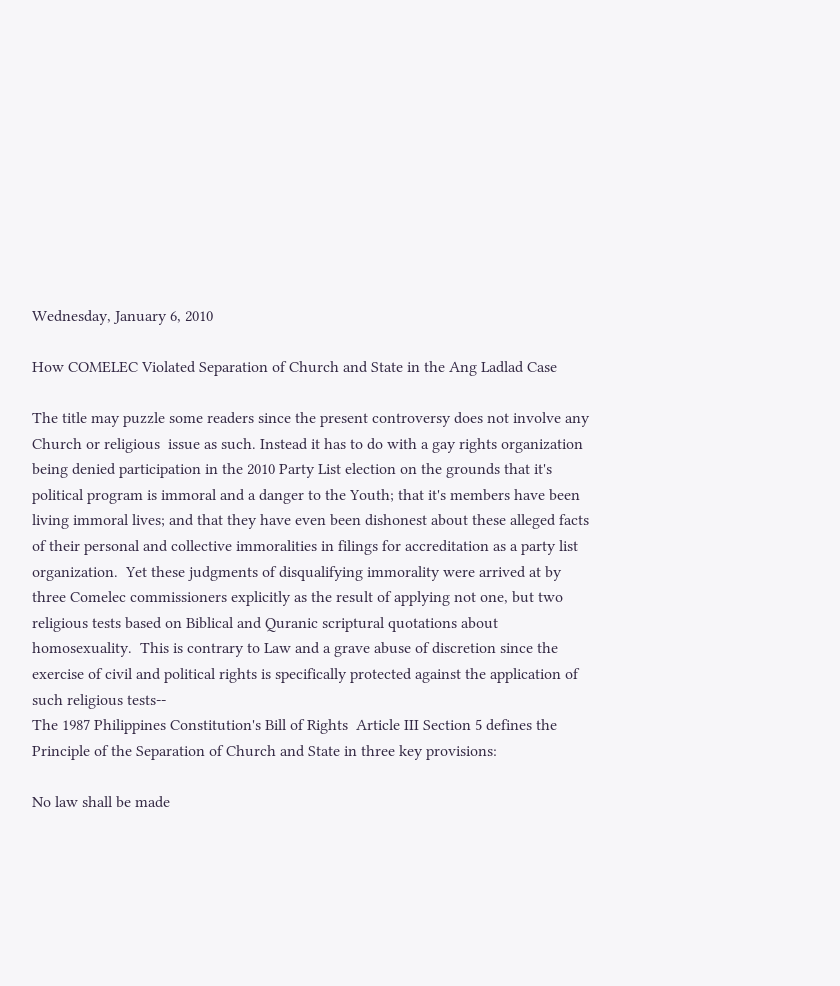Wednesday, January 6, 2010

How COMELEC Violated Separation of Church and State in the Ang Ladlad Case

The title may puzzle some readers since the present controversy does not involve any Church or religious  issue as such. Instead it has to do with a gay rights organization being denied participation in the 2010 Party List election on the grounds that it's political program is immoral and a danger to the Youth; that it's members have been living immoral lives; and that they have even been dishonest about these alleged facts of their personal and collective immoralities in filings for accreditation as a party list organization.  Yet these judgments of disqualifying immorality were arrived at by three Comelec commissioners explicitly as the result of applying not one, but two religious tests based on Biblical and Quranic scriptural quotations about homosexuality.  This is contrary to Law and a grave abuse of discretion since the exercise of civil and political rights is specifically protected against the application of such religious tests--
The 1987 Philippines Constitution's Bill of Rights  Article III Section 5 defines the Principle of the Separation of Church and State in three key provisions:

No law shall be made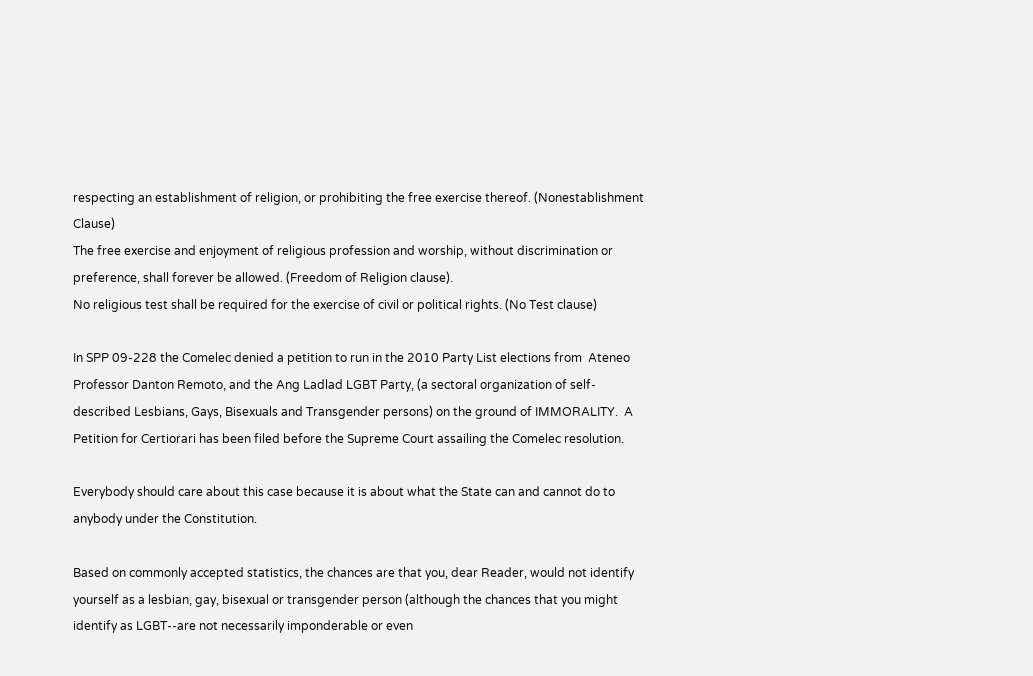respecting an establishment of religion, or prohibiting the free exercise thereof. (Nonestablishment Clause)
The free exercise and enjoyment of religious profession and worship, without discrimination or preference, shall forever be allowed. (Freedom of Religion clause).
No religious test shall be required for the exercise of civil or political rights. (No Test clause)

In SPP 09-228 the Comelec denied a petition to run in the 2010 Party List elections from  Ateneo Professor Danton Remoto, and the Ang Ladlad LGBT Party, (a sectoral organization of self-described Lesbians, Gays, Bisexuals and Transgender persons) on the ground of IMMORALITY.  A Petition for Certiorari has been filed before the Supreme Court assailing the Comelec resolution.

Everybody should care about this case because it is about what the State can and cannot do to anybody under the Constitution.

Based on commonly accepted statistics, the chances are that you, dear Reader, would not identify yourself as a lesbian, gay, bisexual or transgender person (although the chances that you might identify as LGBT--are not necessarily imponderable or even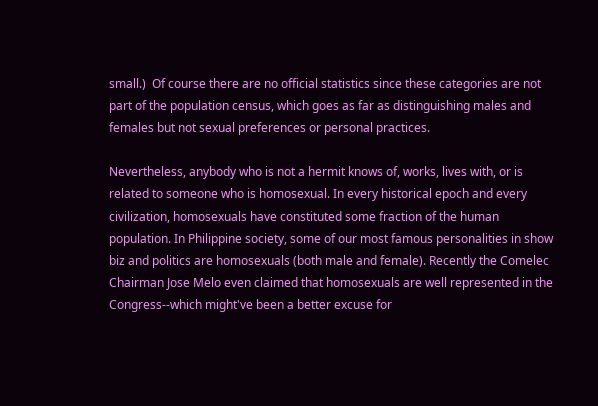small.)  Of course there are no official statistics since these categories are not part of the population census, which goes as far as distinguishing males and females but not sexual preferences or personal practices.

Nevertheless, anybody who is not a hermit knows of, works, lives with, or is related to someone who is homosexual. In every historical epoch and every civilization, homosexuals have constituted some fraction of the human population. In Philippine society, some of our most famous personalities in show biz and politics are homosexuals (both male and female). Recently the Comelec Chairman Jose Melo even claimed that homosexuals are well represented in the Congress--which might've been a better excuse for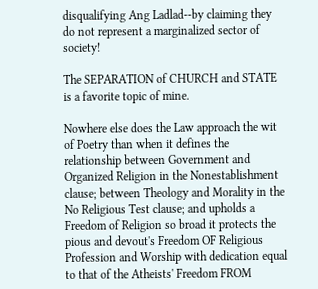disqualifying Ang Ladlad--by claiming they do not represent a marginalized sector of society!

The SEPARATION of CHURCH and STATE is a favorite topic of mine.

Nowhere else does the Law approach the wit of Poetry than when it defines the relationship between Government and Organized Religion in the Nonestablishment clause; between Theology and Morality in the No Religious Test clause; and upholds a Freedom of Religion so broad it protects the pious and devout's Freedom OF Religious Profession and Worship with dedication equal to that of the Atheists' Freedom FROM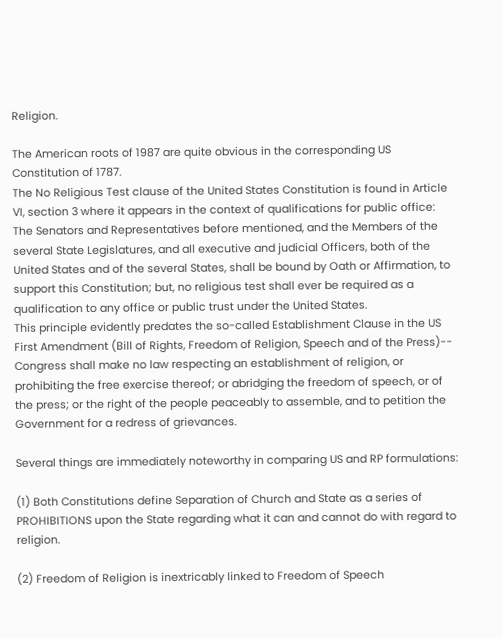Religion.

The American roots of 1987 are quite obvious in the corresponding US Constitution of 1787.
The No Religious Test clause of the United States Constitution is found in Article VI, section 3 where it appears in the context of qualifications for public office:
The Senators and Representatives before mentioned, and the Members of the several State Legislatures, and all executive and judicial Officers, both of the United States and of the several States, shall be bound by Oath or Affirmation, to support this Constitution; but, no religious test shall ever be required as a qualification to any office or public trust under the United States.
This principle evidently predates the so-called Establishment Clause in the US First Amendment (Bill of Rights, Freedom of Religion, Speech and of the Press)--
Congress shall make no law respecting an establishment of religion, or prohibiting the free exercise thereof; or abridging the freedom of speech, or of the press; or the right of the people peaceably to assemble, and to petition the Government for a redress of grievances.

Several things are immediately noteworthy in comparing US and RP formulations:

(1) Both Constitutions define Separation of Church and State as a series of PROHIBITIONS upon the State regarding what it can and cannot do with regard to religion.

(2) Freedom of Religion is inextricably linked to Freedom of Speech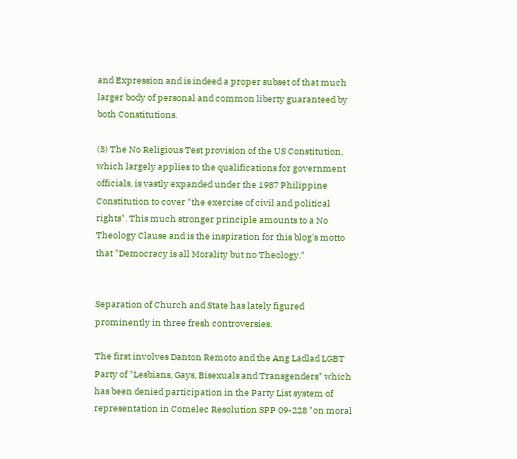and Expression and is indeed a proper subset of that much larger body of personal and common liberty guaranteed by both Constitutions.

(3) The No Religious Test provision of the US Constitution, which largely applies to the qualifications for government officials, is vastly expanded under the 1987 Philippine Constitution to cover "the exercise of civil and political rights". This much stronger principle amounts to a No Theology Clause and is the inspiration for this blog's motto that "Democracy is all Morality but no Theology."


Separation of Church and State has lately figured prominently in three fresh controversies.

The first involves Danton Remoto and the Ang Ladlad LGBT Party of "Lesbians, Gays, Bisexuals and Transgenders" which has been denied participation in the Party List system of representation in Comelec Resolution SPP 09-228 "on moral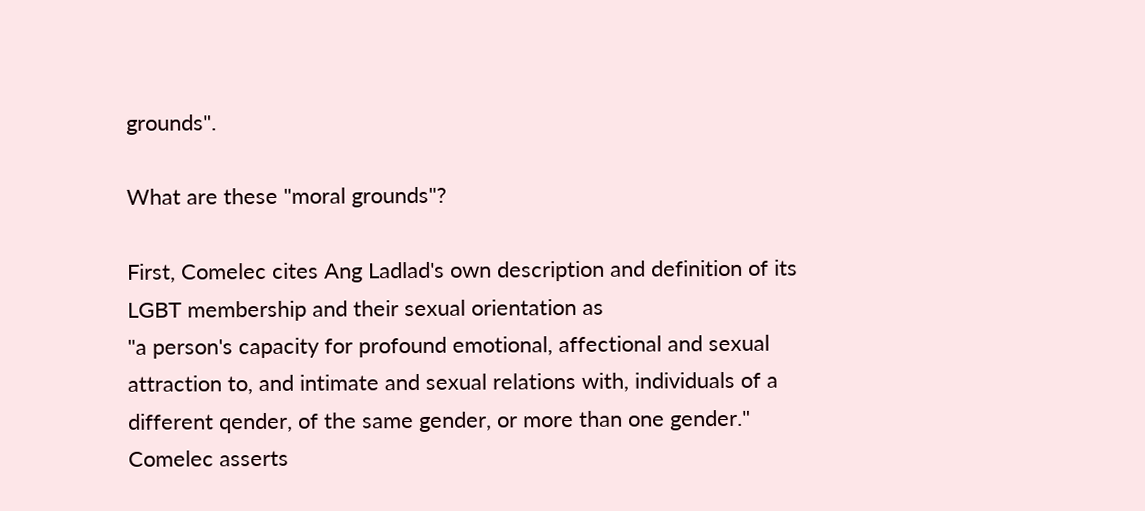grounds".

What are these "moral grounds"?

First, Comelec cites Ang Ladlad's own description and definition of its LGBT membership and their sexual orientation as
"a person's capacity for profound emotional, affectional and sexual attraction to, and intimate and sexual relations with, individuals of a different qender, of the same gender, or more than one gender."
Comelec asserts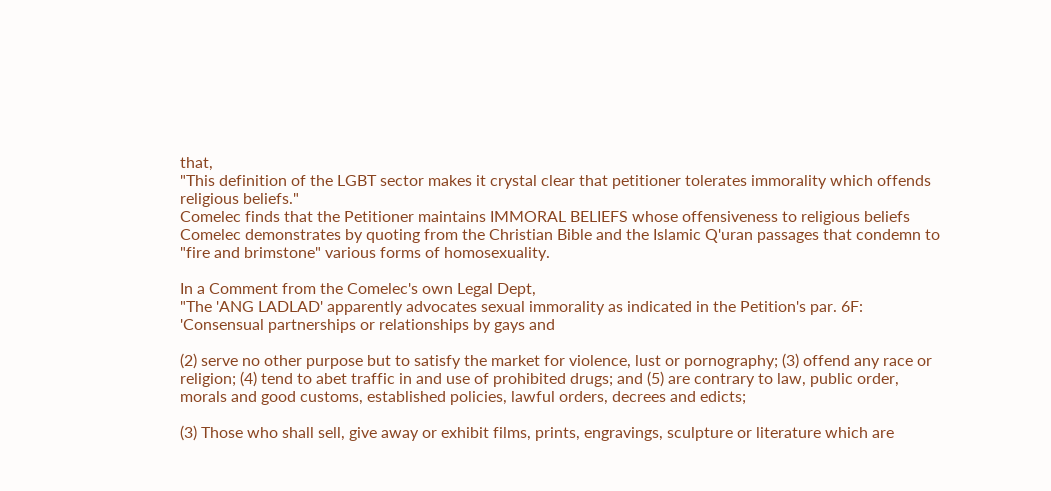that,
"This definition of the LGBT sector makes it crystal clear that petitioner tolerates immorality which offends religious beliefs."
Comelec finds that the Petitioner maintains IMMORAL BELIEFS whose offensiveness to religious beliefs Comelec demonstrates by quoting from the Christian Bible and the Islamic Q'uran passages that condemn to "fire and brimstone" various forms of homosexuality.

In a Comment from the Comelec's own Legal Dept,
"The 'ANG LADLAD' apparently advocates sexual immorality as indicated in the Petition's par. 6F: 'Consensual partnerships or relationships by gays and

(2) serve no other purpose but to satisfy the market for violence, lust or pornography; (3) offend any race or religion; (4) tend to abet traffic in and use of prohibited drugs; and (5) are contrary to law, public order, morals and good customs, established policies, lawful orders, decrees and edicts;

(3) Those who shall sell, give away or exhibit films, prints, engravings, sculpture or literature which are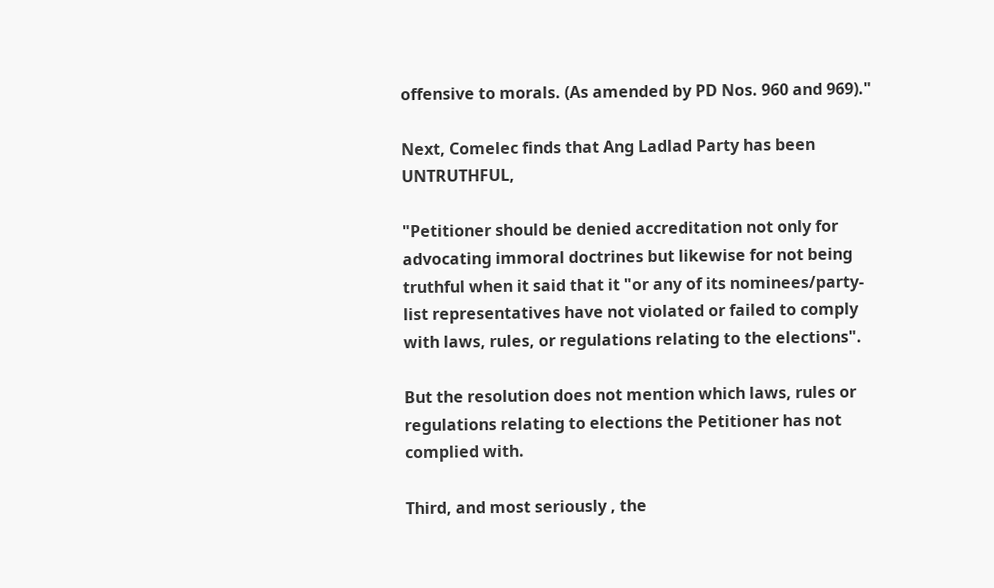offensive to morals. (As amended by PD Nos. 960 and 969)."

Next, Comelec finds that Ang Ladlad Party has been UNTRUTHFUL,

"Petitioner should be denied accreditation not only for advocating immoral doctrines but likewise for not being truthful when it said that it "or any of its nominees/party-list representatives have not violated or failed to comply with laws, rules, or regulations relating to the elections".

But the resolution does not mention which laws, rules or regulations relating to elections the Petitioner has not complied with.

Third, and most seriously , the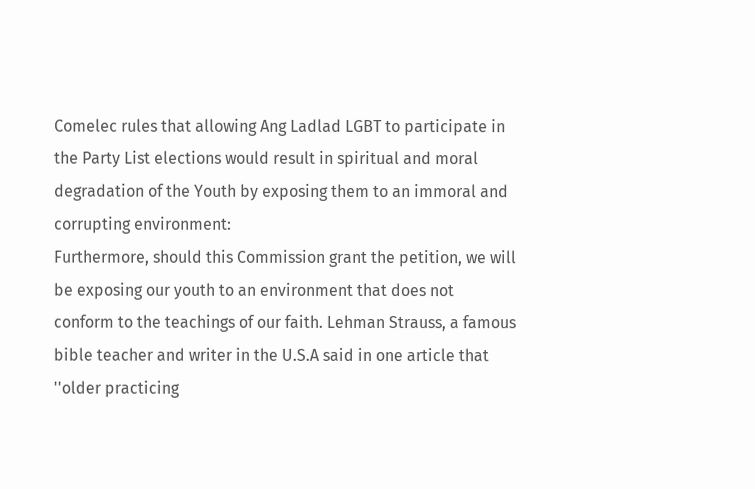Comelec rules that allowing Ang Ladlad LGBT to participate in the Party List elections would result in spiritual and moral degradation of the Youth by exposing them to an immoral and corrupting environment:
Furthermore, should this Commission grant the petition, we will be exposing our youth to an environment that does not conform to the teachings of our faith. Lehman Strauss, a famous bible teacher and writer in the U.S.A said in one article that ''older practicing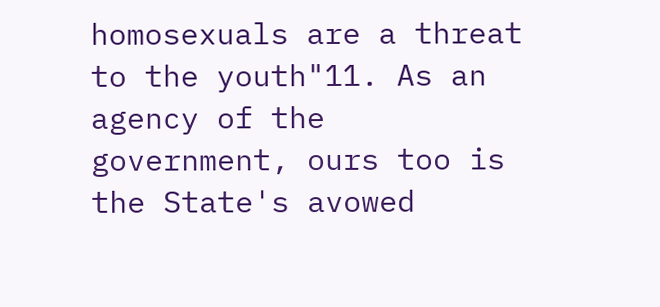homosexuals are a threat to the youth"11. As an agency of the government, ours too is the State's avowed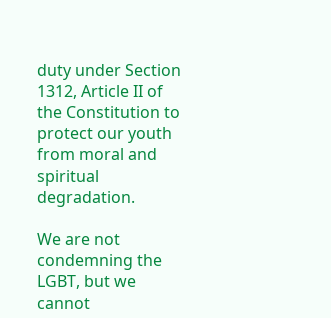duty under Section 1312, Article II of the Constitution to protect our youth from moral and spiritual degradation.

We are not condemning the LGBT, but we cannot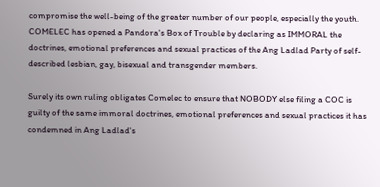compromise the well-being of the greater number of our people, especially the youth.
COMELEC has opened a Pandora's Box of Trouble by declaring as IMMORAL the doctrines, emotional preferences and sexual practices of the Ang Ladlad Party of self-described lesbian, gay, bisexual and transgender members.

Surely its own ruling obligates Comelec to ensure that NOBODY else filing a COC is guilty of the same immoral doctrines, emotional preferences and sexual practices it has condemned in Ang Ladlad's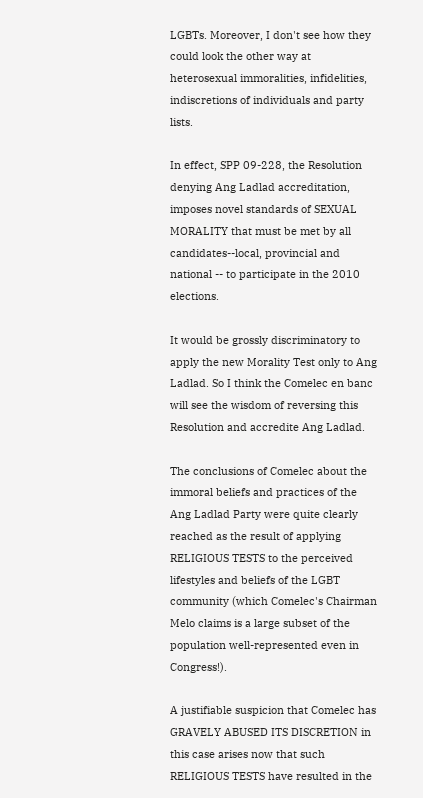LGBTs. Moreover, I don't see how they could look the other way at heterosexual immoralities, infidelities, indiscretions of individuals and party lists.

In effect, SPP 09-228, the Resolution denying Ang Ladlad accreditation, imposes novel standards of SEXUAL MORALITY that must be met by all candidates--local, provincial and national -- to participate in the 2010 elections.

It would be grossly discriminatory to apply the new Morality Test only to Ang Ladlad. So I think the Comelec en banc will see the wisdom of reversing this Resolution and accredite Ang Ladlad.

The conclusions of Comelec about the immoral beliefs and practices of the Ang Ladlad Party were quite clearly reached as the result of applying RELIGIOUS TESTS to the perceived lifestyles and beliefs of the LGBT community (which Comelec's Chairman Melo claims is a large subset of the population well-represented even in Congress!).

A justifiable suspicion that Comelec has GRAVELY ABUSED ITS DISCRETION in this case arises now that such RELIGIOUS TESTS have resulted in the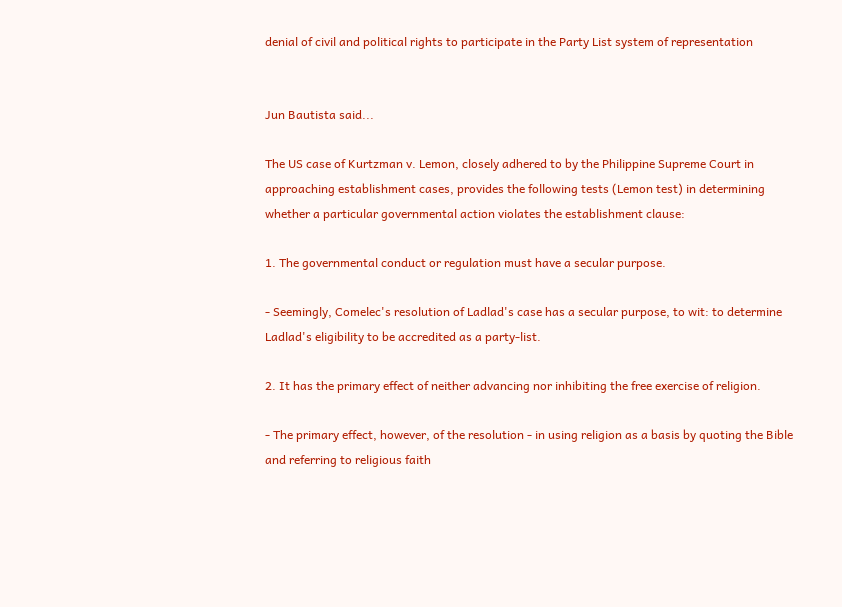denial of civil and political rights to participate in the Party List system of representation


Jun Bautista said...

The US case of Kurtzman v. Lemon, closely adhered to by the Philippine Supreme Court in approaching establishment cases, provides the following tests (Lemon test) in determining whether a particular governmental action violates the establishment clause:

1. The governmental conduct or regulation must have a secular purpose.

- Seemingly, Comelec's resolution of Ladlad's case has a secular purpose, to wit: to determine Ladlad's eligibility to be accredited as a party-list.

2. It has the primary effect of neither advancing nor inhibiting the free exercise of religion.

- The primary effect, however, of the resolution - in using religion as a basis by quoting the Bible and referring to religious faith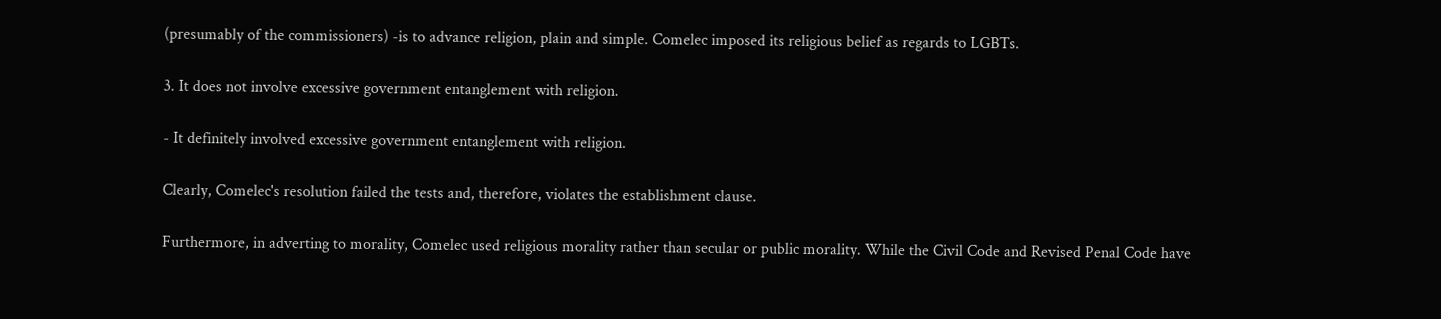(presumably of the commissioners) -is to advance religion, plain and simple. Comelec imposed its religious belief as regards to LGBTs.

3. It does not involve excessive government entanglement with religion.

- It definitely involved excessive government entanglement with religion.

Clearly, Comelec's resolution failed the tests and, therefore, violates the establishment clause.

Furthermore, in adverting to morality, Comelec used religious morality rather than secular or public morality. While the Civil Code and Revised Penal Code have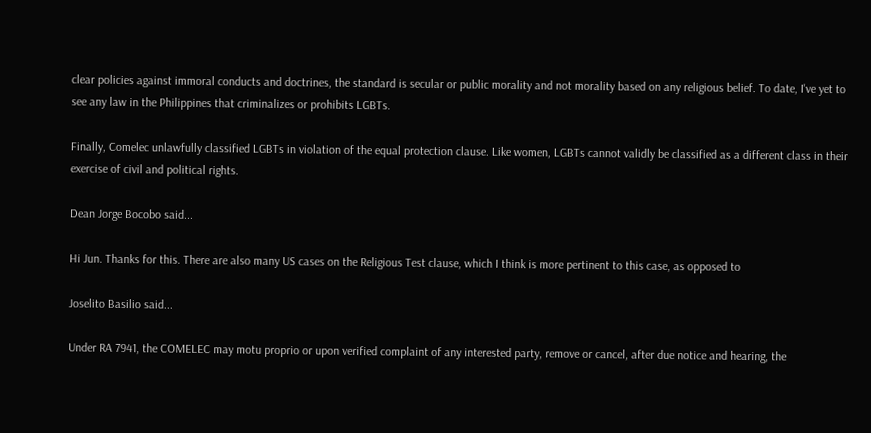clear policies against immoral conducts and doctrines, the standard is secular or public morality and not morality based on any religious belief. To date, I've yet to see any law in the Philippines that criminalizes or prohibits LGBTs.

Finally, Comelec unlawfully classified LGBTs in violation of the equal protection clause. Like women, LGBTs cannot validly be classified as a different class in their exercise of civil and political rights.

Dean Jorge Bocobo said...

Hi Jun. Thanks for this. There are also many US cases on the Religious Test clause, which I think is more pertinent to this case, as opposed to

Joselito Basilio said...

Under RA 7941, the COMELEC may motu proprio or upon verified complaint of any interested party, remove or cancel, after due notice and hearing, the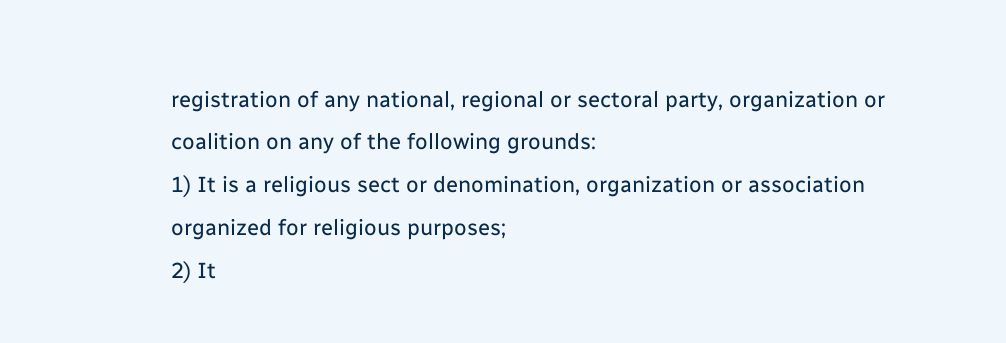registration of any national, regional or sectoral party, organization or coalition on any of the following grounds:
1) It is a religious sect or denomination, organization or association organized for religious purposes;
2) It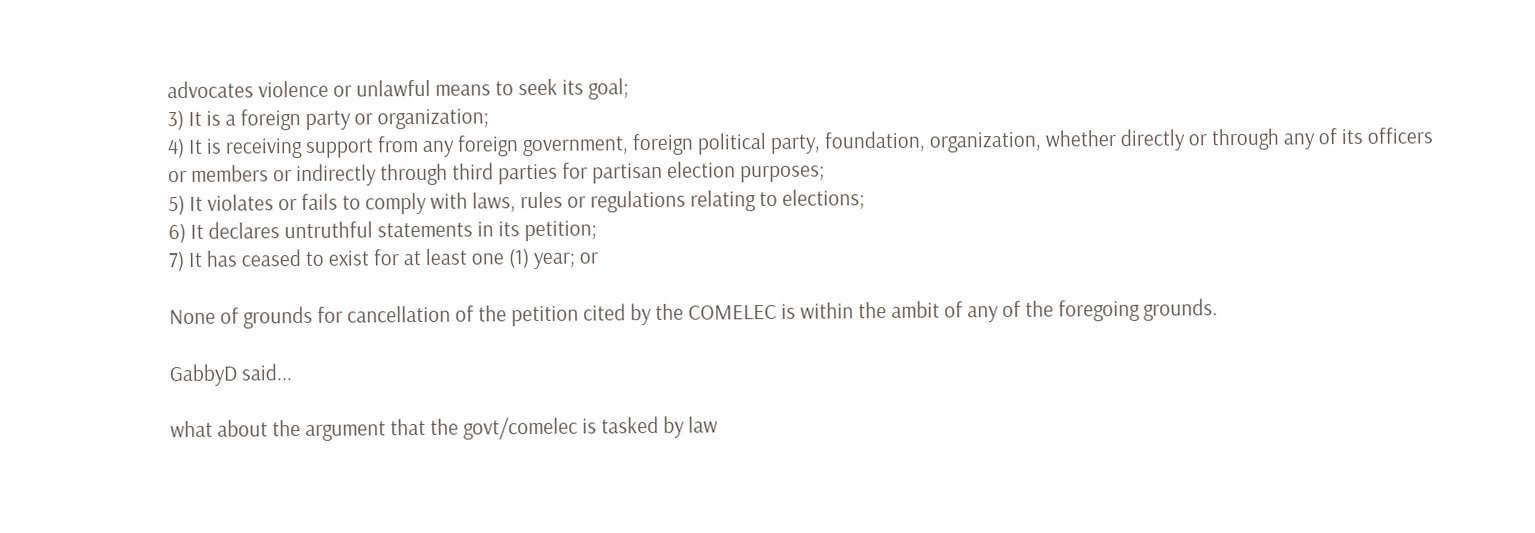advocates violence or unlawful means to seek its goal;
3) It is a foreign party or organization;
4) It is receiving support from any foreign government, foreign political party, foundation, organization, whether directly or through any of its officers or members or indirectly through third parties for partisan election purposes;
5) It violates or fails to comply with laws, rules or regulations relating to elections;
6) It declares untruthful statements in its petition;
7) It has ceased to exist for at least one (1) year; or

None of grounds for cancellation of the petition cited by the COMELEC is within the ambit of any of the foregoing grounds.

GabbyD said...

what about the argument that the govt/comelec is tasked by law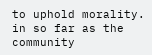to uphold morality. in so far as the community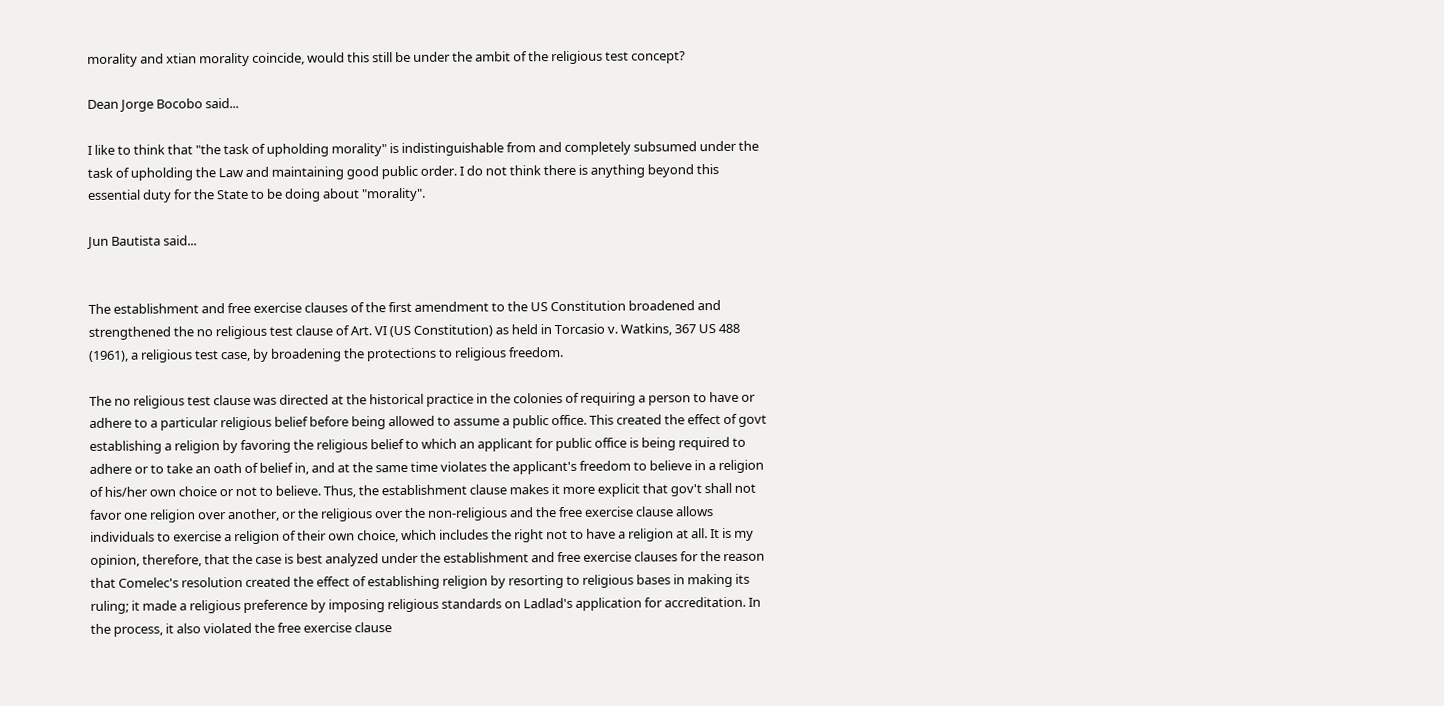morality and xtian morality coincide, would this still be under the ambit of the religious test concept?

Dean Jorge Bocobo said...

I like to think that "the task of upholding morality" is indistinguishable from and completely subsumed under the task of upholding the Law and maintaining good public order. I do not think there is anything beyond this essential duty for the State to be doing about "morality".

Jun Bautista said...


The establishment and free exercise clauses of the first amendment to the US Constitution broadened and strengthened the no religious test clause of Art. VI (US Constitution) as held in Torcasio v. Watkins, 367 US 488 (1961), a religious test case, by broadening the protections to religious freedom.

The no religious test clause was directed at the historical practice in the colonies of requiring a person to have or adhere to a particular religious belief before being allowed to assume a public office. This created the effect of govt establishing a religion by favoring the religious belief to which an applicant for public office is being required to adhere or to take an oath of belief in, and at the same time violates the applicant's freedom to believe in a religion of his/her own choice or not to believe. Thus, the establishment clause makes it more explicit that gov't shall not favor one religion over another, or the religious over the non-religious and the free exercise clause allows individuals to exercise a religion of their own choice, which includes the right not to have a religion at all. It is my opinion, therefore, that the case is best analyzed under the establishment and free exercise clauses for the reason that Comelec's resolution created the effect of establishing religion by resorting to religious bases in making its ruling; it made a religious preference by imposing religious standards on Ladlad's application for accreditation. In the process, it also violated the free exercise clause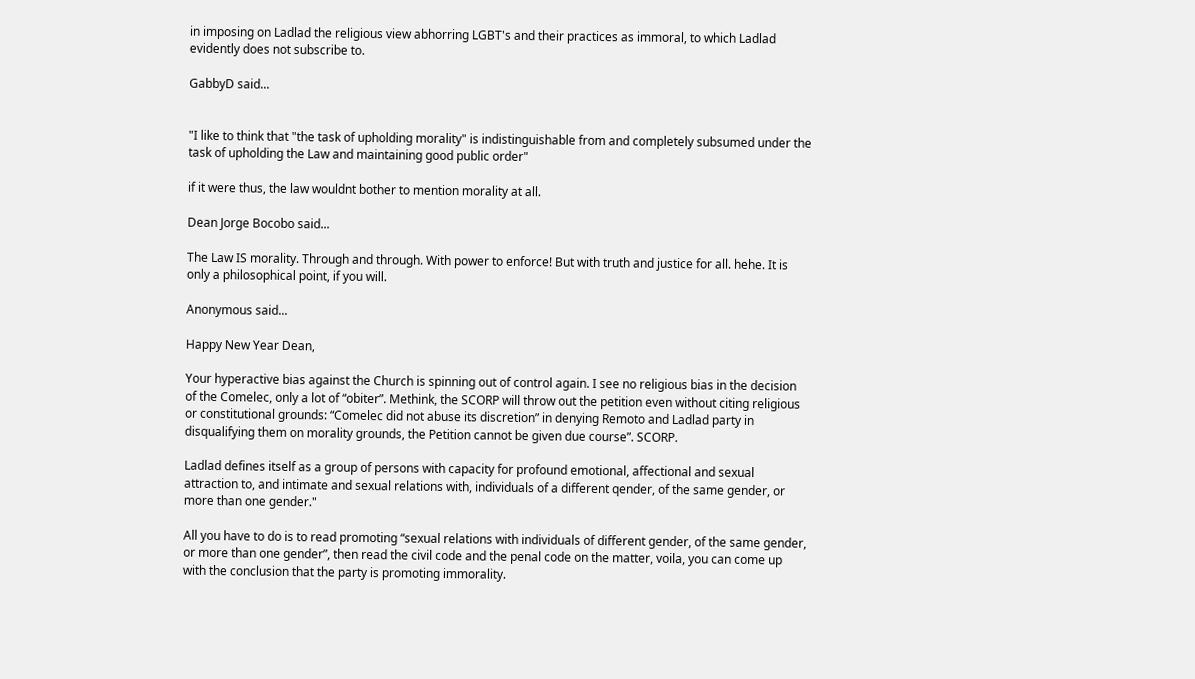in imposing on Ladlad the religious view abhorring LGBT's and their practices as immoral, to which Ladlad evidently does not subscribe to.

GabbyD said...


"I like to think that "the task of upholding morality" is indistinguishable from and completely subsumed under the task of upholding the Law and maintaining good public order"

if it were thus, the law wouldnt bother to mention morality at all.

Dean Jorge Bocobo said...

The Law IS morality. Through and through. With power to enforce! But with truth and justice for all. hehe. It is only a philosophical point, if you will.

Anonymous said...

Happy New Year Dean,

Your hyperactive bias against the Church is spinning out of control again. I see no religious bias in the decision of the Comelec, only a lot of “obiter”. Methink, the SCORP will throw out the petition even without citing religious or constitutional grounds: “Comelec did not abuse its discretion” in denying Remoto and Ladlad party in disqualifying them on morality grounds, the Petition cannot be given due course”. SCORP.

Ladlad defines itself as a group of persons with capacity for profound emotional, affectional and sexual attraction to, and intimate and sexual relations with, individuals of a different qender, of the same gender, or more than one gender."

All you have to do is to read promoting “sexual relations with individuals of different gender, of the same gender, or more than one gender”, then read the civil code and the penal code on the matter, voila, you can come up with the conclusion that the party is promoting immorality.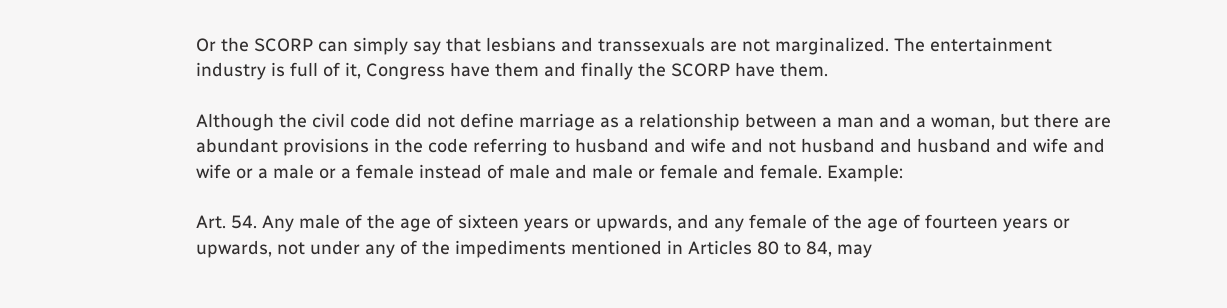Or the SCORP can simply say that lesbians and transsexuals are not marginalized. The entertainment industry is full of it, Congress have them and finally the SCORP have them.

Although the civil code did not define marriage as a relationship between a man and a woman, but there are abundant provisions in the code referring to husband and wife and not husband and husband and wife and wife or a male or a female instead of male and male or female and female. Example:

Art. 54. Any male of the age of sixteen years or upwards, and any female of the age of fourteen years or upwards, not under any of the impediments mentioned in Articles 80 to 84, may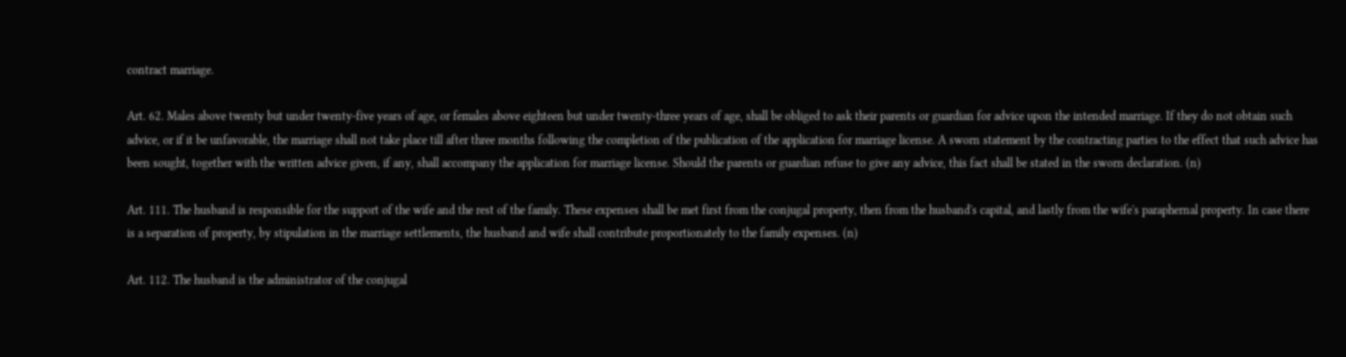contract marriage.

Art. 62. Males above twenty but under twenty-five years of age, or females above eighteen but under twenty-three years of age, shall be obliged to ask their parents or guardian for advice upon the intended marriage. If they do not obtain such advice, or if it be unfavorable, the marriage shall not take place till after three months following the completion of the publication of the application for marriage license. A sworn statement by the contracting parties to the effect that such advice has been sought, together with the written advice given, if any, shall accompany the application for marriage license. Should the parents or guardian refuse to give any advice, this fact shall be stated in the sworn declaration. (n)

Art. 111. The husband is responsible for the support of the wife and the rest of the family. These expenses shall be met first from the conjugal property, then from the husband's capital, and lastly from the wife's paraphernal property. In case there is a separation of property, by stipulation in the marriage settlements, the husband and wife shall contribute proportionately to the family expenses. (n)

Art. 112. The husband is the administrator of the conjugal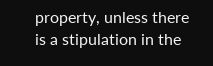property, unless there is a stipulation in the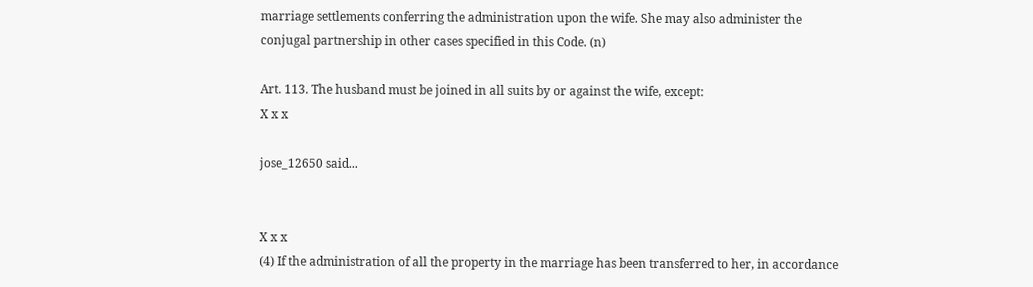marriage settlements conferring the administration upon the wife. She may also administer the conjugal partnership in other cases specified in this Code. (n)

Art. 113. The husband must be joined in all suits by or against the wife, except:
X x x

jose_12650 said...


X x x
(4) If the administration of all the property in the marriage has been transferred to her, in accordance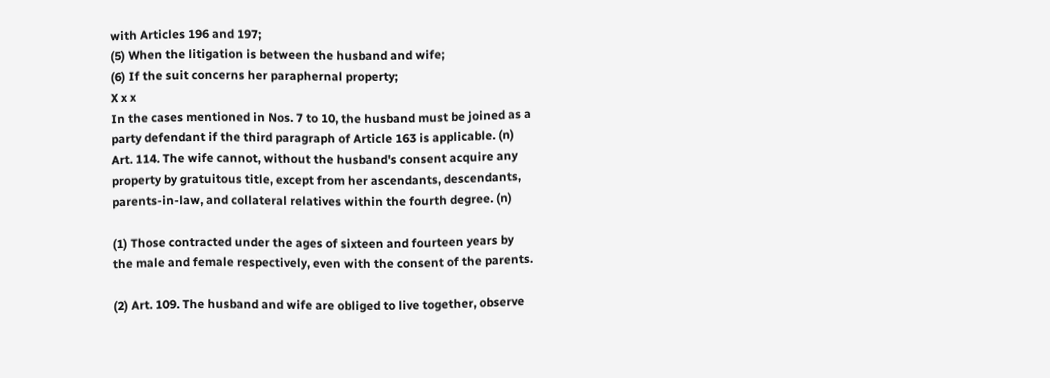with Articles 196 and 197;
(5) When the litigation is between the husband and wife;
(6) If the suit concerns her paraphernal property;
X x x
In the cases mentioned in Nos. 7 to 10, the husband must be joined as a party defendant if the third paragraph of Article 163 is applicable. (n)
Art. 114. The wife cannot, without the husband's consent acquire any property by gratuitous title, except from her ascendants, descendants, parents-in-law, and collateral relatives within the fourth degree. (n)

(1) Those contracted under the ages of sixteen and fourteen years by the male and female respectively, even with the consent of the parents.

(2) Art. 109. The husband and wife are obliged to live together, observe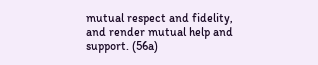mutual respect and fidelity, and render mutual help and support. (56a)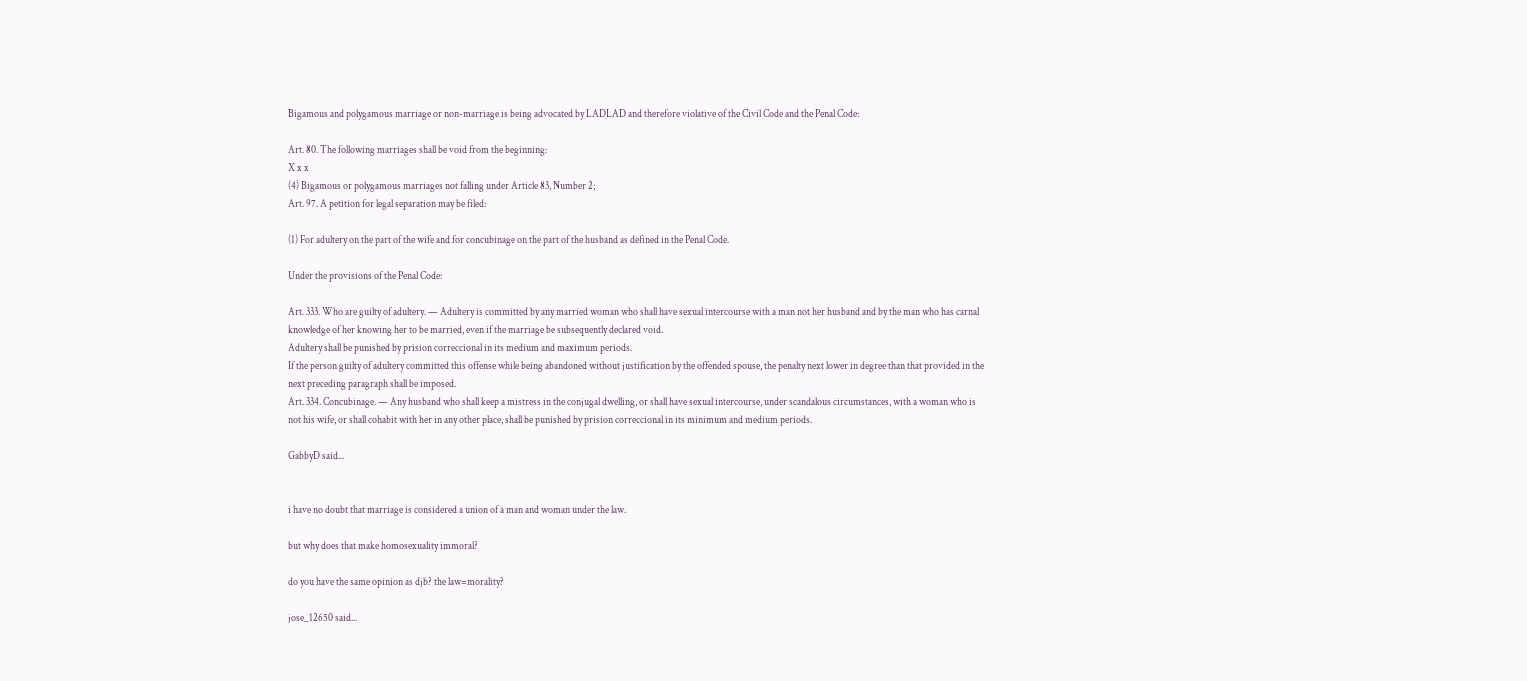Bigamous and polygamous marriage or non-marriage is being advocated by LADLAD and therefore violative of the Civil Code and the Penal Code:

Art. 80. The following marriages shall be void from the beginning:
X x x
(4) Bigamous or polygamous marriages not falling under Article 83, Number 2;
Art. 97. A petition for legal separation may be filed:

(1) For adultery on the part of the wife and for concubinage on the part of the husband as defined in the Penal Code.

Under the provisions of the Penal Code:

Art. 333. Who are guilty of adultery. — Adultery is committed by any married woman who shall have sexual intercourse with a man not her husband and by the man who has carnal knowledge of her knowing her to be married, even if the marriage be subsequently declared void.
Adultery shall be punished by prision correccional in its medium and maximum periods.
If the person guilty of adultery committed this offense while being abandoned without justification by the offended spouse, the penalty next lower in degree than that provided in the next preceding paragraph shall be imposed.
Art. 334. Concubinage. — Any husband who shall keep a mistress in the conjugal dwelling, or shall have sexual intercourse, under scandalous circumstances, with a woman who is not his wife, or shall cohabit with her in any other place, shall be punished by prision correccional in its minimum and medium periods.

GabbyD said...


i have no doubt that marriage is considered a union of a man and woman under the law.

but why does that make homosexuality immoral?

do you have the same opinion as djb? the law=morality?

jose_12650 said...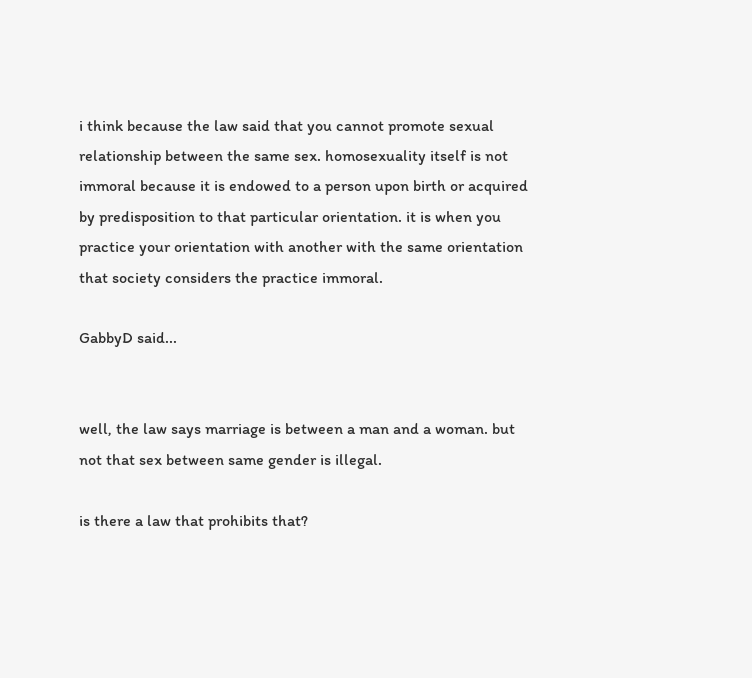i think because the law said that you cannot promote sexual relationship between the same sex. homosexuality itself is not immoral because it is endowed to a person upon birth or acquired by predisposition to that particular orientation. it is when you practice your orientation with another with the same orientation that society considers the practice immoral.

GabbyD said...


well, the law says marriage is between a man and a woman. but not that sex between same gender is illegal.

is there a law that prohibits that?